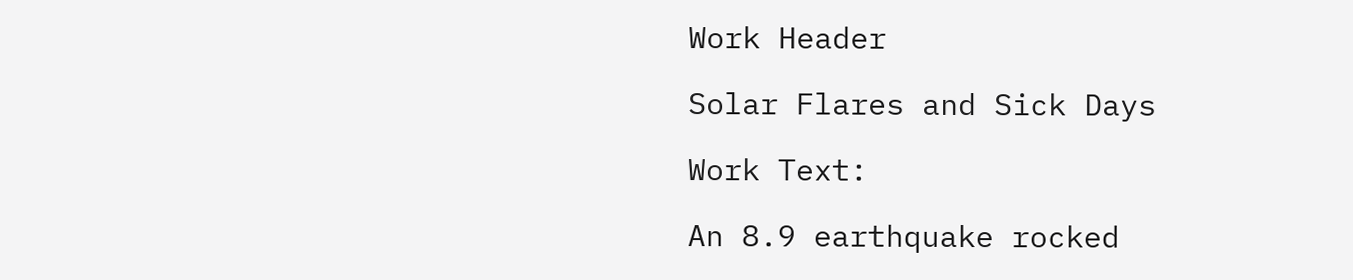Work Header

Solar Flares and Sick Days

Work Text:

An 8.9 earthquake rocked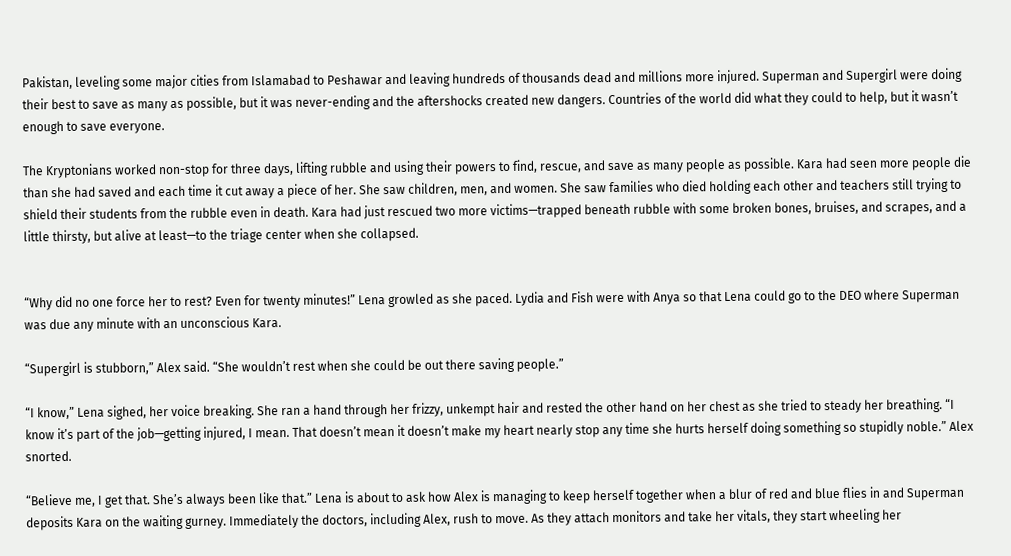Pakistan, leveling some major cities from Islamabad to Peshawar and leaving hundreds of thousands dead and millions more injured. Superman and Supergirl were doing their best to save as many as possible, but it was never-ending and the aftershocks created new dangers. Countries of the world did what they could to help, but it wasn’t enough to save everyone.

The Kryptonians worked non-stop for three days, lifting rubble and using their powers to find, rescue, and save as many people as possible. Kara had seen more people die than she had saved and each time it cut away a piece of her. She saw children, men, and women. She saw families who died holding each other and teachers still trying to shield their students from the rubble even in death. Kara had just rescued two more victims—trapped beneath rubble with some broken bones, bruises, and scrapes, and a little thirsty, but alive at least—to the triage center when she collapsed.


“Why did no one force her to rest? Even for twenty minutes!” Lena growled as she paced. Lydia and Fish were with Anya so that Lena could go to the DEO where Superman was due any minute with an unconscious Kara.

“Supergirl is stubborn,” Alex said. “She wouldn’t rest when she could be out there saving people.”

“I know,” Lena sighed, her voice breaking. She ran a hand through her frizzy, unkempt hair and rested the other hand on her chest as she tried to steady her breathing. “I know it’s part of the job—getting injured, I mean. That doesn’t mean it doesn’t make my heart nearly stop any time she hurts herself doing something so stupidly noble.” Alex snorted.

“Believe me, I get that. She’s always been like that.” Lena is about to ask how Alex is managing to keep herself together when a blur of red and blue flies in and Superman deposits Kara on the waiting gurney. Immediately the doctors, including Alex, rush to move. As they attach monitors and take her vitals, they start wheeling her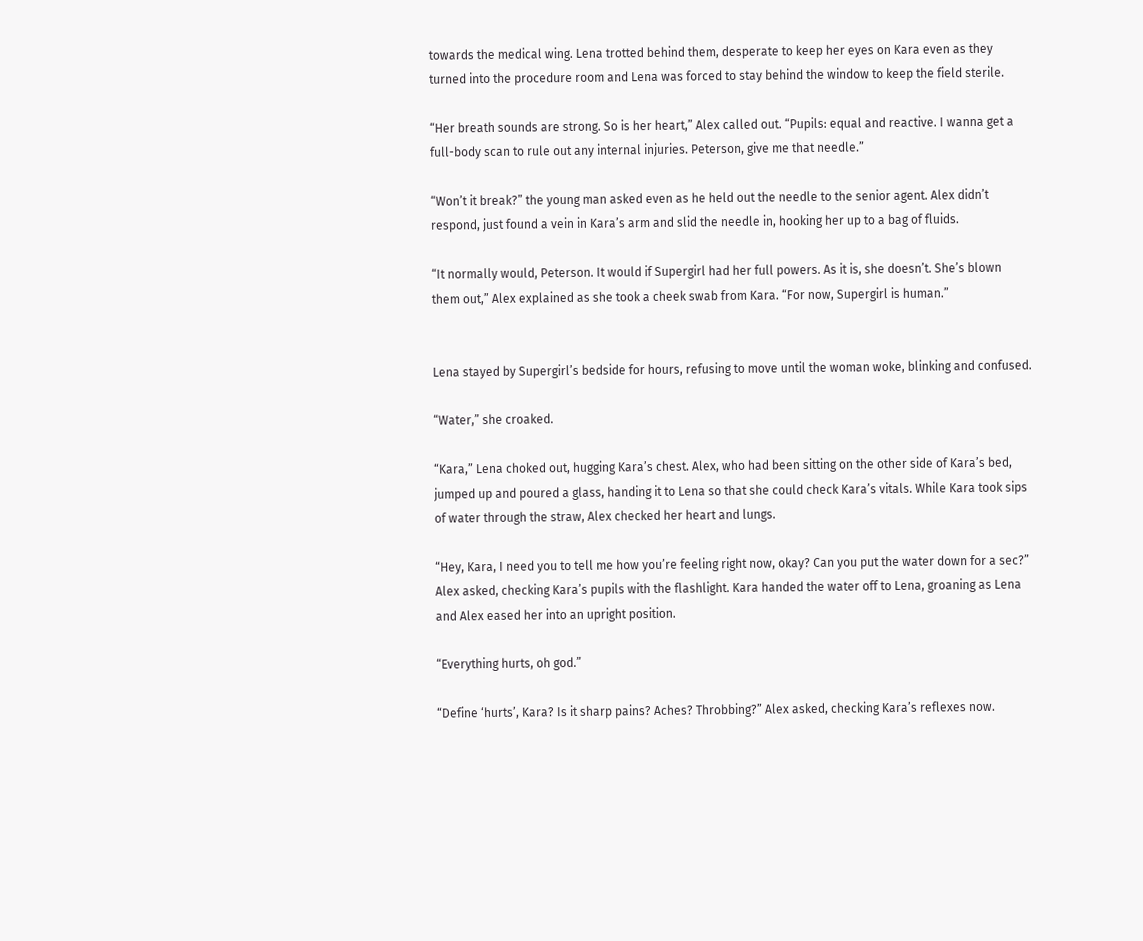towards the medical wing. Lena trotted behind them, desperate to keep her eyes on Kara even as they turned into the procedure room and Lena was forced to stay behind the window to keep the field sterile.

“Her breath sounds are strong. So is her heart,” Alex called out. “Pupils: equal and reactive. I wanna get a full-body scan to rule out any internal injuries. Peterson, give me that needle.”

“Won’t it break?” the young man asked even as he held out the needle to the senior agent. Alex didn’t respond, just found a vein in Kara’s arm and slid the needle in, hooking her up to a bag of fluids.

“It normally would, Peterson. It would if Supergirl had her full powers. As it is, she doesn’t. She’s blown them out,” Alex explained as she took a cheek swab from Kara. “For now, Supergirl is human.”


Lena stayed by Supergirl’s bedside for hours, refusing to move until the woman woke, blinking and confused.

“Water,” she croaked.

“Kara,” Lena choked out, hugging Kara’s chest. Alex, who had been sitting on the other side of Kara’s bed, jumped up and poured a glass, handing it to Lena so that she could check Kara’s vitals. While Kara took sips of water through the straw, Alex checked her heart and lungs.

“Hey, Kara, I need you to tell me how you’re feeling right now, okay? Can you put the water down for a sec?” Alex asked, checking Kara’s pupils with the flashlight. Kara handed the water off to Lena, groaning as Lena and Alex eased her into an upright position.

“Everything hurts, oh god.”

“Define ‘hurts’, Kara? Is it sharp pains? Aches? Throbbing?” Alex asked, checking Kara’s reflexes now.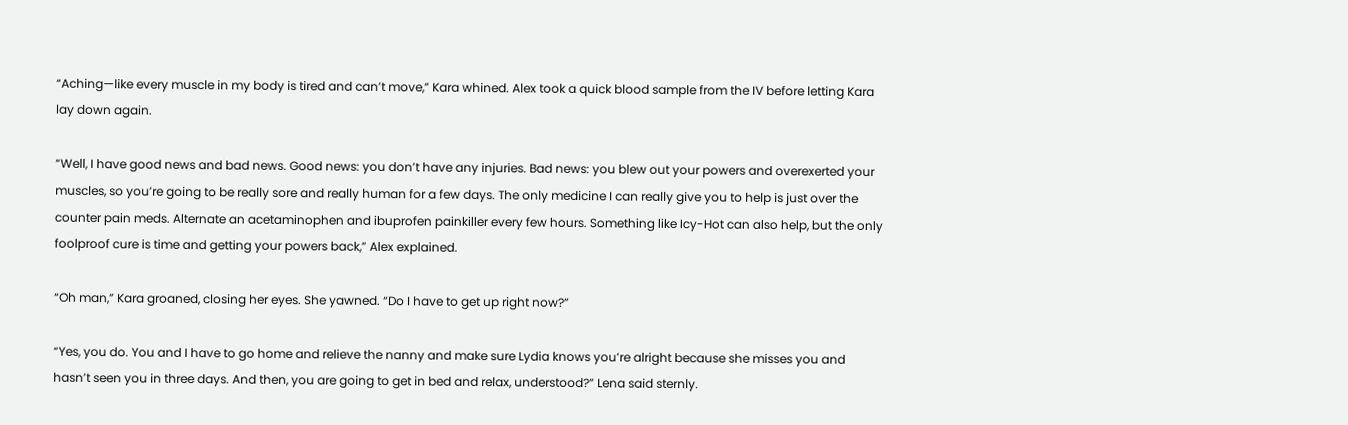“Aching—like every muscle in my body is tired and can’t move,” Kara whined. Alex took a quick blood sample from the IV before letting Kara lay down again.

“Well, I have good news and bad news. Good news: you don’t have any injuries. Bad news: you blew out your powers and overexerted your muscles, so you’re going to be really sore and really human for a few days. The only medicine I can really give you to help is just over the counter pain meds. Alternate an acetaminophen and ibuprofen painkiller every few hours. Something like Icy-Hot can also help, but the only foolproof cure is time and getting your powers back,” Alex explained.

“Oh man,” Kara groaned, closing her eyes. She yawned. “Do I have to get up right now?”

“Yes, you do. You and I have to go home and relieve the nanny and make sure Lydia knows you’re alright because she misses you and hasn’t seen you in three days. And then, you are going to get in bed and relax, understood?” Lena said sternly.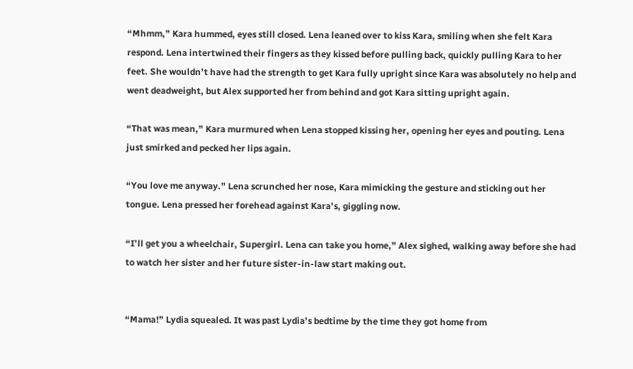“Mhmm,” Kara hummed, eyes still closed. Lena leaned over to kiss Kara, smiling when she felt Kara respond. Lena intertwined their fingers as they kissed before pulling back, quickly pulling Kara to her feet. She wouldn’t have had the strength to get Kara fully upright since Kara was absolutely no help and went deadweight, but Alex supported her from behind and got Kara sitting upright again.

“That was mean,” Kara murmured when Lena stopped kissing her, opening her eyes and pouting. Lena just smirked and pecked her lips again.

“You love me anyway.” Lena scrunched her nose, Kara mimicking the gesture and sticking out her tongue. Lena pressed her forehead against Kara’s, giggling now.

“I’ll get you a wheelchair, Supergirl. Lena can take you home,” Alex sighed, walking away before she had to watch her sister and her future sister-in-law start making out.


“Mama!” Lydia squealed. It was past Lydia’s bedtime by the time they got home from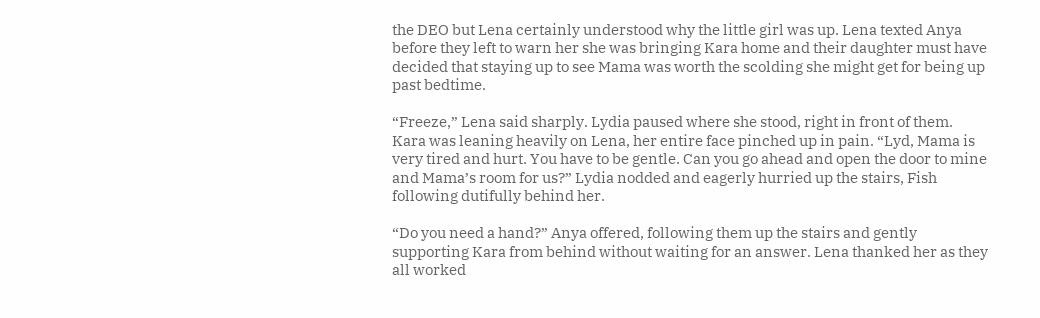the DEO but Lena certainly understood why the little girl was up. Lena texted Anya before they left to warn her she was bringing Kara home and their daughter must have decided that staying up to see Mama was worth the scolding she might get for being up past bedtime.

“Freeze,” Lena said sharply. Lydia paused where she stood, right in front of them. Kara was leaning heavily on Lena, her entire face pinched up in pain. “Lyd, Mama is very tired and hurt. You have to be gentle. Can you go ahead and open the door to mine and Mama’s room for us?” Lydia nodded and eagerly hurried up the stairs, Fish following dutifully behind her.

“Do you need a hand?” Anya offered, following them up the stairs and gently supporting Kara from behind without waiting for an answer. Lena thanked her as they all worked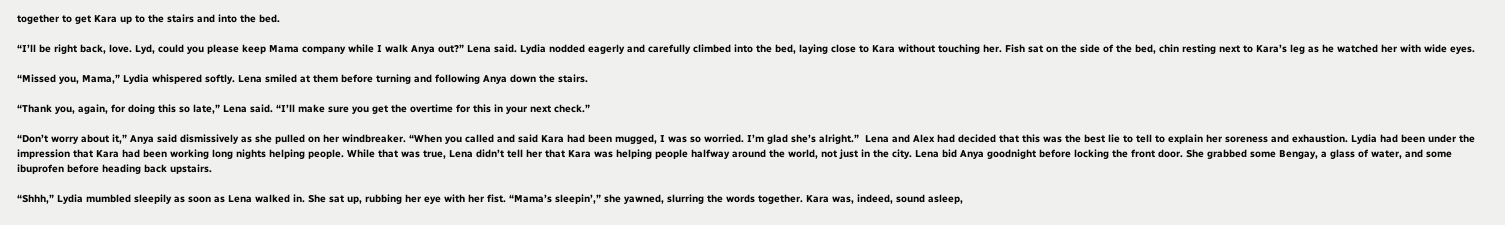together to get Kara up to the stairs and into the bed.

“I’ll be right back, love. Lyd, could you please keep Mama company while I walk Anya out?” Lena said. Lydia nodded eagerly and carefully climbed into the bed, laying close to Kara without touching her. Fish sat on the side of the bed, chin resting next to Kara’s leg as he watched her with wide eyes.

“Missed you, Mama,” Lydia whispered softly. Lena smiled at them before turning and following Anya down the stairs.

“Thank you, again, for doing this so late,” Lena said. “I’ll make sure you get the overtime for this in your next check.”

“Don’t worry about it,” Anya said dismissively as she pulled on her windbreaker. “When you called and said Kara had been mugged, I was so worried. I’m glad she’s alright.”  Lena and Alex had decided that this was the best lie to tell to explain her soreness and exhaustion. Lydia had been under the impression that Kara had been working long nights helping people. While that was true, Lena didn’t tell her that Kara was helping people halfway around the world, not just in the city. Lena bid Anya goodnight before locking the front door. She grabbed some Bengay, a glass of water, and some ibuprofen before heading back upstairs.

“Shhh,” Lydia mumbled sleepily as soon as Lena walked in. She sat up, rubbing her eye with her fist. “Mama’s sleepin’,” she yawned, slurring the words together. Kara was, indeed, sound asleep,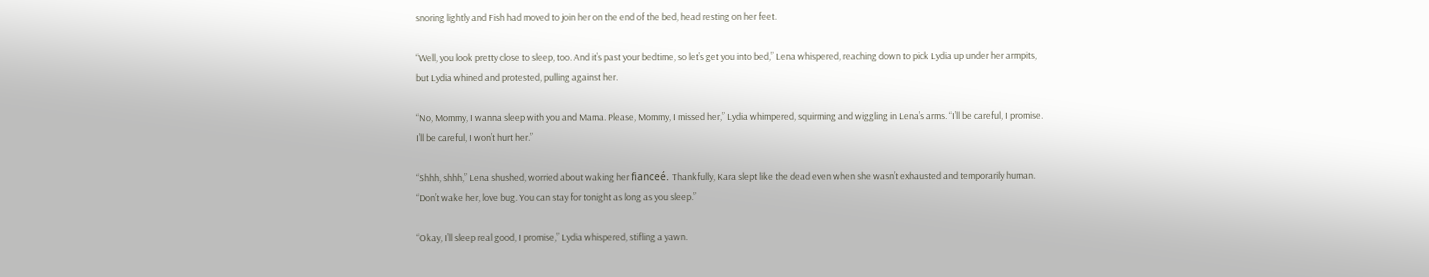snoring lightly and Fish had moved to join her on the end of the bed, head resting on her feet.

“Well, you look pretty close to sleep, too. And it’s past your bedtime, so let’s get you into bed,” Lena whispered, reaching down to pick Lydia up under her armpits, but Lydia whined and protested, pulling against her.

“No, Mommy, I wanna sleep with you and Mama. Please, Mommy, I missed her,” Lydia whimpered, squirming and wiggling in Lena’s arms. “I’ll be careful, I promise. I’ll be careful, I won’t hurt her.”

“Shhh, shhh,” Lena shushed, worried about waking her fianceé. Thankfully, Kara slept like the dead even when she wasn’t exhausted and temporarily human. “Don’t wake her, love bug. You can stay for tonight as long as you sleep.”

“Okay, I’ll sleep real good, I promise,” Lydia whispered, stifling a yawn.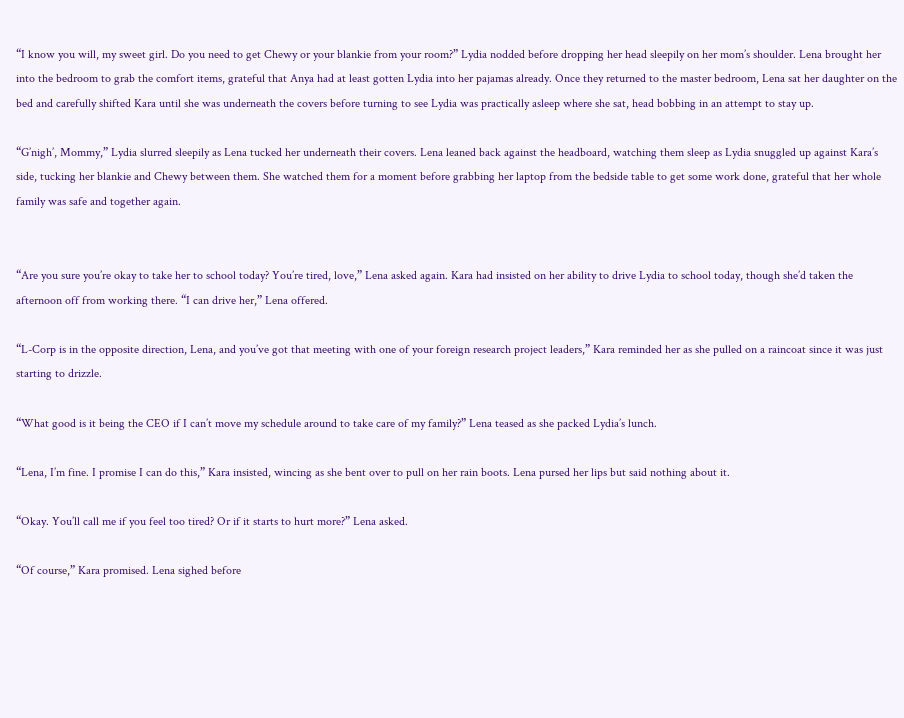“I know you will, my sweet girl. Do you need to get Chewy or your blankie from your room?” Lydia nodded before dropping her head sleepily on her mom’s shoulder. Lena brought her into the bedroom to grab the comfort items, grateful that Anya had at least gotten Lydia into her pajamas already. Once they returned to the master bedroom, Lena sat her daughter on the bed and carefully shifted Kara until she was underneath the covers before turning to see Lydia was practically asleep where she sat, head bobbing in an attempt to stay up.

“G’nigh’, Mommy,” Lydia slurred sleepily as Lena tucked her underneath their covers. Lena leaned back against the headboard, watching them sleep as Lydia snuggled up against Kara’s side, tucking her blankie and Chewy between them. She watched them for a moment before grabbing her laptop from the bedside table to get some work done, grateful that her whole family was safe and together again.


“Are you sure you’re okay to take her to school today? You’re tired, love,” Lena asked again. Kara had insisted on her ability to drive Lydia to school today, though she’d taken the afternoon off from working there. “I can drive her,” Lena offered.

“L-Corp is in the opposite direction, Lena, and you’ve got that meeting with one of your foreign research project leaders,” Kara reminded her as she pulled on a raincoat since it was just starting to drizzle.

“What good is it being the CEO if I can’t move my schedule around to take care of my family?” Lena teased as she packed Lydia’s lunch.

“Lena, I’m fine. I promise I can do this,” Kara insisted, wincing as she bent over to pull on her rain boots. Lena pursed her lips but said nothing about it.

“Okay. You’ll call me if you feel too tired? Or if it starts to hurt more?” Lena asked.

“Of course,” Kara promised. Lena sighed before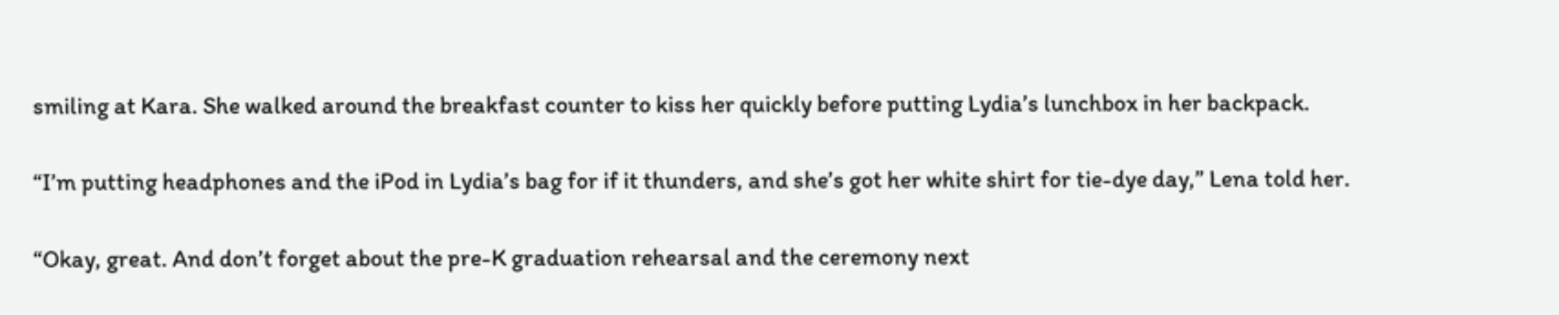smiling at Kara. She walked around the breakfast counter to kiss her quickly before putting Lydia’s lunchbox in her backpack.

“I’m putting headphones and the iPod in Lydia’s bag for if it thunders, and she’s got her white shirt for tie-dye day,” Lena told her.

“Okay, great. And don’t forget about the pre-K graduation rehearsal and the ceremony next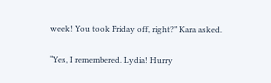week! You took Friday off, right?” Kara asked.

“Yes, I remembered. Lydia! Hurry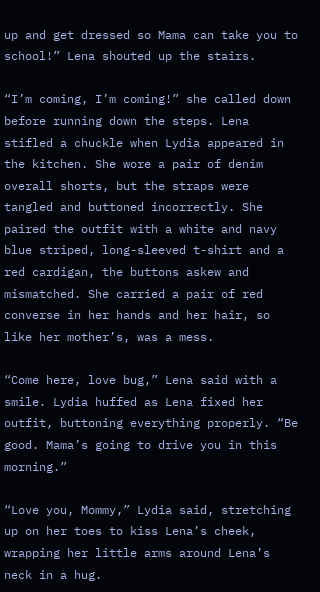up and get dressed so Mama can take you to school!” Lena shouted up the stairs.

“I’m coming, I’m coming!” she called down before running down the steps. Lena stifled a chuckle when Lydia appeared in the kitchen. She wore a pair of denim overall shorts, but the straps were tangled and buttoned incorrectly. She paired the outfit with a white and navy blue striped, long-sleeved t-shirt and a red cardigan, the buttons askew and mismatched. She carried a pair of red converse in her hands and her hair, so like her mother’s, was a mess.

“Come here, love bug,” Lena said with a smile. Lydia huffed as Lena fixed her outfit, buttoning everything properly. “Be good. Mama’s going to drive you in this morning.”

“Love you, Mommy,” Lydia said, stretching up on her toes to kiss Lena’s cheek, wrapping her little arms around Lena’s neck in a hug.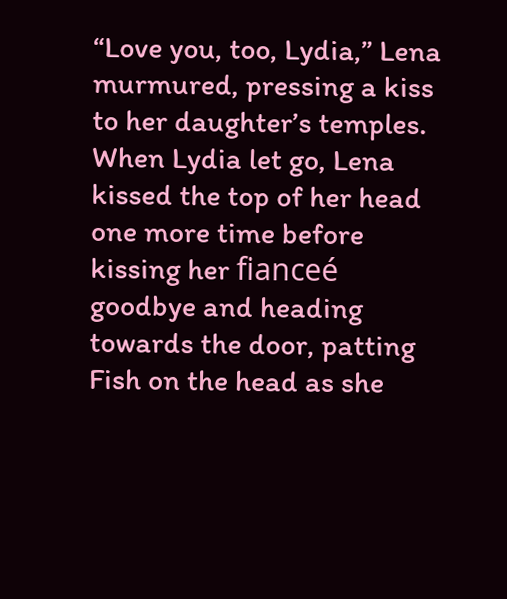“Love you, too, Lydia,” Lena murmured, pressing a kiss to her daughter’s temples. When Lydia let go, Lena kissed the top of her head one more time before kissing her fianceé goodbye and heading towards the door, patting Fish on the head as she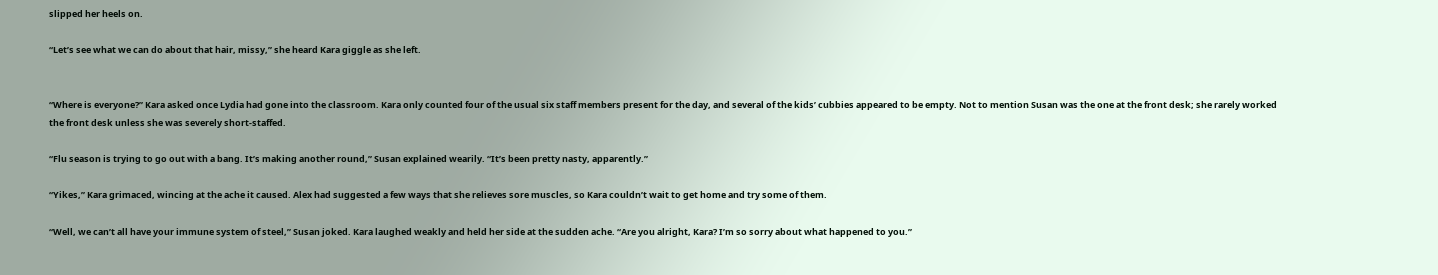slipped her heels on.

“Let’s see what we can do about that hair, missy,” she heard Kara giggle as she left.


“Where is everyone?” Kara asked once Lydia had gone into the classroom. Kara only counted four of the usual six staff members present for the day, and several of the kids’ cubbies appeared to be empty. Not to mention Susan was the one at the front desk; she rarely worked the front desk unless she was severely short-staffed.

“Flu season is trying to go out with a bang. It’s making another round,” Susan explained wearily. “It’s been pretty nasty, apparently.”

“Yikes,” Kara grimaced, wincing at the ache it caused. Alex had suggested a few ways that she relieves sore muscles, so Kara couldn’t wait to get home and try some of them.

“Well, we can’t all have your immune system of steel,” Susan joked. Kara laughed weakly and held her side at the sudden ache. “Are you alright, Kara? I’m so sorry about what happened to you.”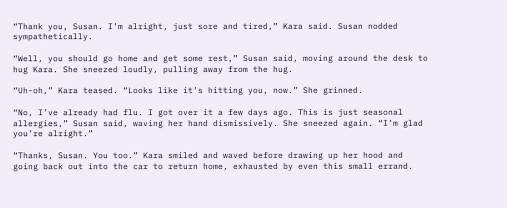“Thank you, Susan. I’m alright, just sore and tired,” Kara said. Susan nodded sympathetically.

“Well, you should go home and get some rest,” Susan said, moving around the desk to hug Kara. She sneezed loudly, pulling away from the hug.

“Uh-oh,” Kara teased. “Looks like it’s hitting you, now.” She grinned.

“No, I’ve already had flu. I got over it a few days ago. This is just seasonal allergies,” Susan said, waving her hand dismissively. She sneezed again. “I’m glad you’re alright.”

“Thanks, Susan. You too.” Kara smiled and waved before drawing up her hood and going back out into the car to return home, exhausted by even this small errand.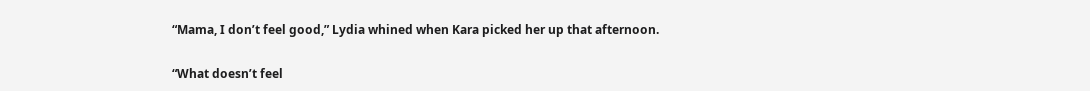“Mama, I don’t feel good,” Lydia whined when Kara picked her up that afternoon.

“What doesn’t feel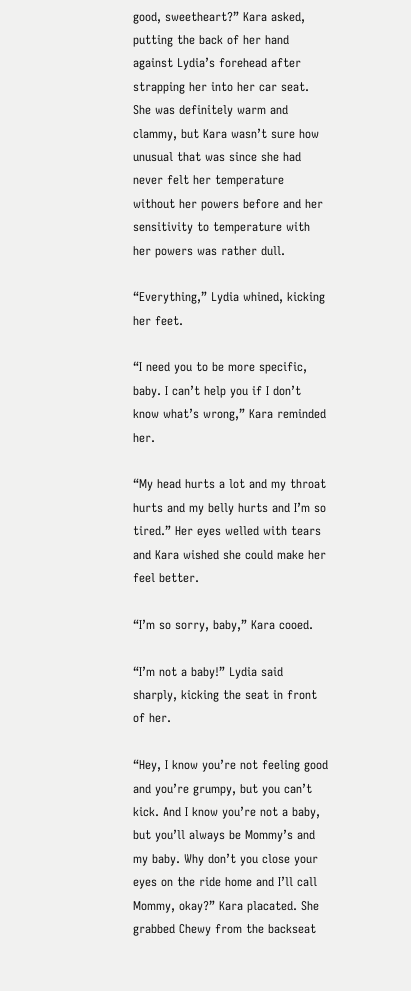good, sweetheart?” Kara asked, putting the back of her hand against Lydia’s forehead after strapping her into her car seat. She was definitely warm and clammy, but Kara wasn’t sure how unusual that was since she had never felt her temperature without her powers before and her sensitivity to temperature with her powers was rather dull.

“Everything,” Lydia whined, kicking her feet.

“I need you to be more specific, baby. I can’t help you if I don’t know what’s wrong,” Kara reminded her.

“My head hurts a lot and my throat hurts and my belly hurts and I’m so tired.” Her eyes welled with tears and Kara wished she could make her feel better.

“I’m so sorry, baby,” Kara cooed.

“I’m not a baby!” Lydia said sharply, kicking the seat in front of her.

“Hey, I know you’re not feeling good and you’re grumpy, but you can’t kick. And I know you’re not a baby, but you’ll always be Mommy’s and my baby. Why don’t you close your eyes on the ride home and I’ll call Mommy, okay?” Kara placated. She grabbed Chewy from the backseat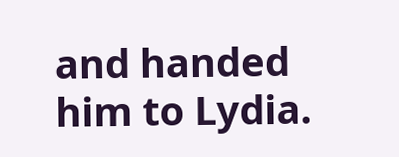and handed him to Lydia.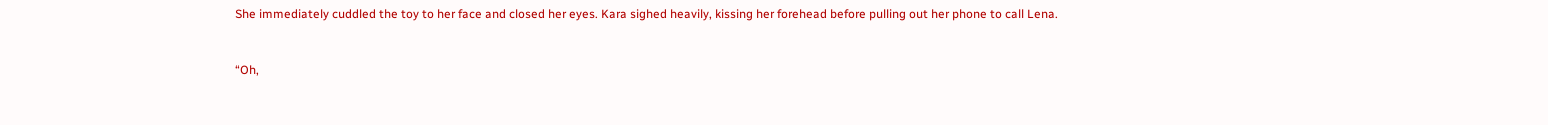She immediately cuddled the toy to her face and closed her eyes. Kara sighed heavily, kissing her forehead before pulling out her phone to call Lena.


“Oh,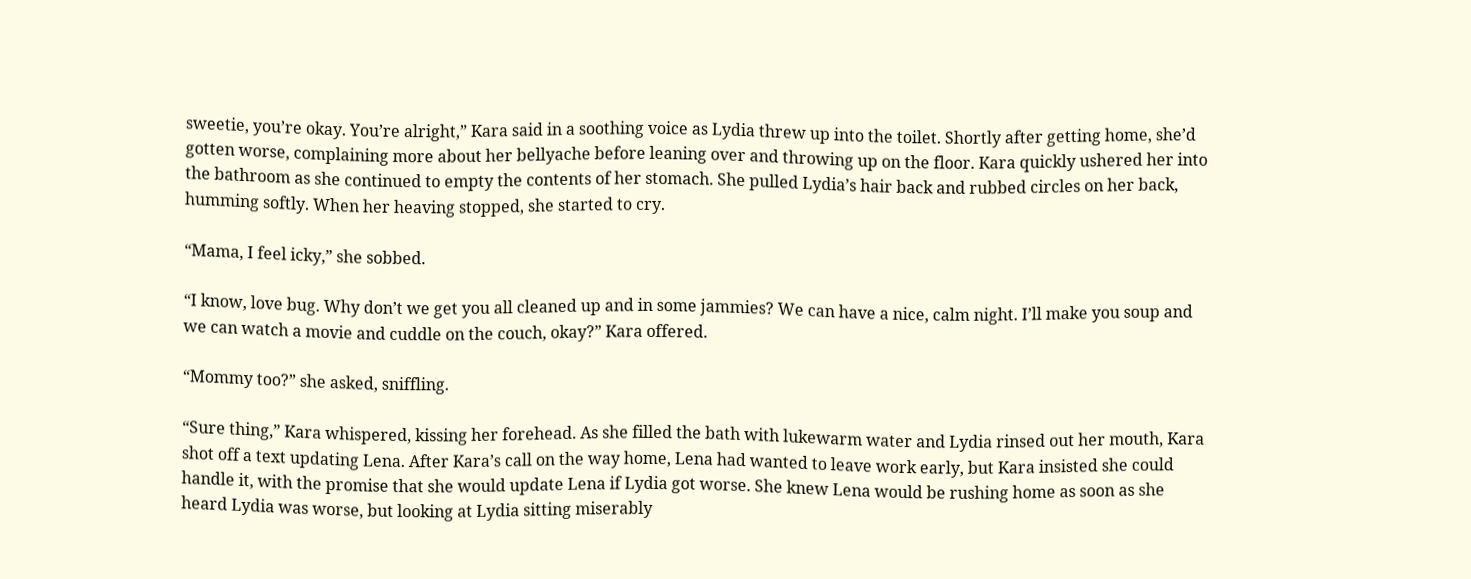sweetie, you’re okay. You’re alright,” Kara said in a soothing voice as Lydia threw up into the toilet. Shortly after getting home, she’d gotten worse, complaining more about her bellyache before leaning over and throwing up on the floor. Kara quickly ushered her into the bathroom as she continued to empty the contents of her stomach. She pulled Lydia’s hair back and rubbed circles on her back, humming softly. When her heaving stopped, she started to cry.

“Mama, I feel icky,” she sobbed.

“I know, love bug. Why don’t we get you all cleaned up and in some jammies? We can have a nice, calm night. I’ll make you soup and we can watch a movie and cuddle on the couch, okay?” Kara offered.

“Mommy too?” she asked, sniffling.

“Sure thing,” Kara whispered, kissing her forehead. As she filled the bath with lukewarm water and Lydia rinsed out her mouth, Kara shot off a text updating Lena. After Kara’s call on the way home, Lena had wanted to leave work early, but Kara insisted she could handle it, with the promise that she would update Lena if Lydia got worse. She knew Lena would be rushing home as soon as she heard Lydia was worse, but looking at Lydia sitting miserably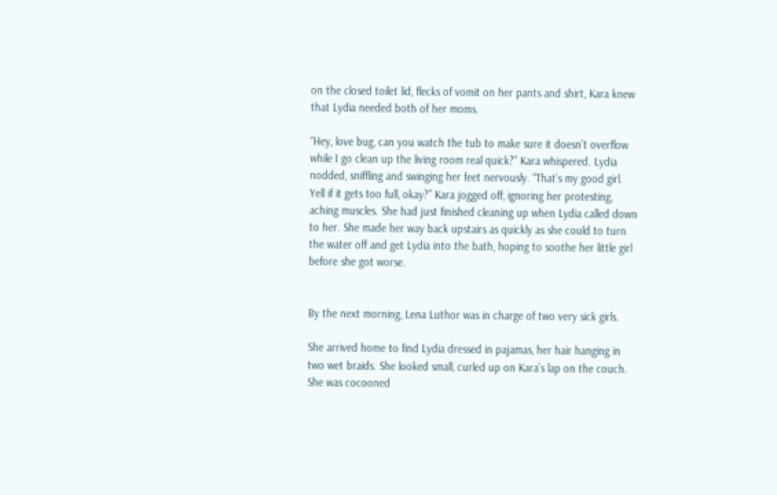on the closed toilet lid, flecks of vomit on her pants and shirt, Kara knew that Lydia needed both of her moms.

“Hey, love bug, can you watch the tub to make sure it doesn’t overflow while I go clean up the living room real quick?” Kara whispered. Lydia nodded, sniffling and swinging her feet nervously. “That’s my good girl. Yell if it gets too full, okay?” Kara jogged off, ignoring her protesting, aching muscles. She had just finished cleaning up when Lydia called down to her. She made her way back upstairs as quickly as she could to turn the water off and get Lydia into the bath, hoping to soothe her little girl before she got worse.


By the next morning, Lena Luthor was in charge of two very sick girls.

She arrived home to find Lydia dressed in pajamas, her hair hanging in two wet braids. She looked small, curled up on Kara’s lap on the couch. She was cocooned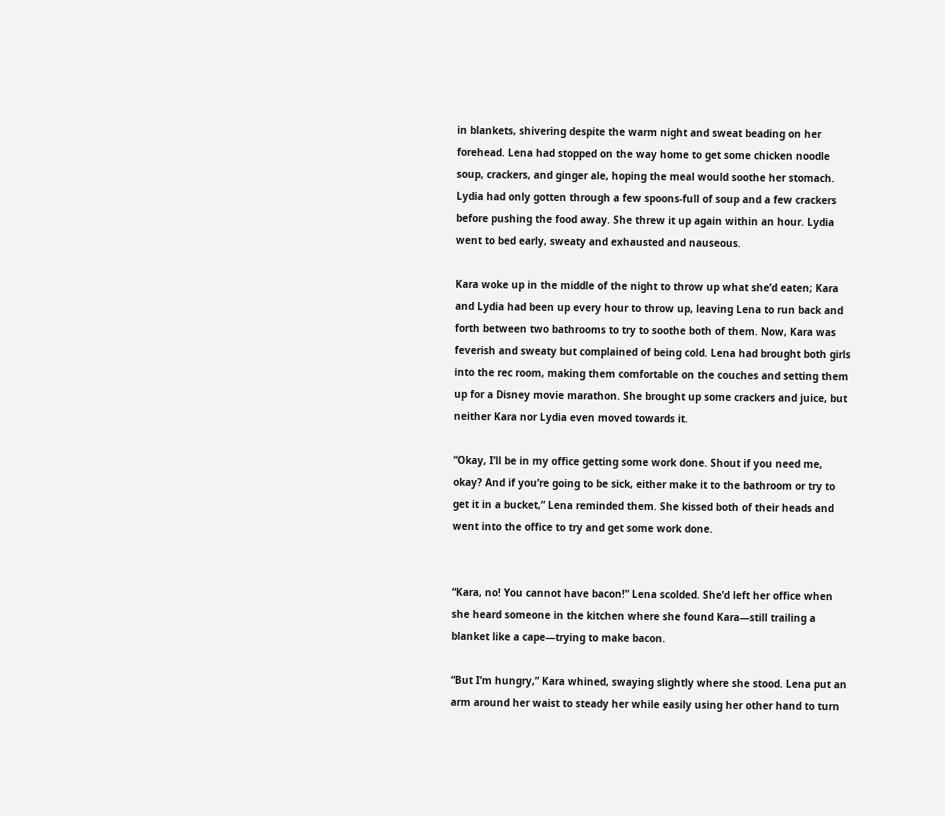in blankets, shivering despite the warm night and sweat beading on her forehead. Lena had stopped on the way home to get some chicken noodle soup, crackers, and ginger ale, hoping the meal would soothe her stomach. Lydia had only gotten through a few spoons-full of soup and a few crackers before pushing the food away. She threw it up again within an hour. Lydia went to bed early, sweaty and exhausted and nauseous.

Kara woke up in the middle of the night to throw up what she’d eaten; Kara and Lydia had been up every hour to throw up, leaving Lena to run back and forth between two bathrooms to try to soothe both of them. Now, Kara was feverish and sweaty but complained of being cold. Lena had brought both girls into the rec room, making them comfortable on the couches and setting them up for a Disney movie marathon. She brought up some crackers and juice, but neither Kara nor Lydia even moved towards it.

“Okay, I’ll be in my office getting some work done. Shout if you need me, okay? And if you’re going to be sick, either make it to the bathroom or try to get it in a bucket,” Lena reminded them. She kissed both of their heads and went into the office to try and get some work done.


“Kara, no! You cannot have bacon!” Lena scolded. She’d left her office when she heard someone in the kitchen where she found Kara—still trailing a blanket like a cape—trying to make bacon.

“But I’m hungry,” Kara whined, swaying slightly where she stood. Lena put an arm around her waist to steady her while easily using her other hand to turn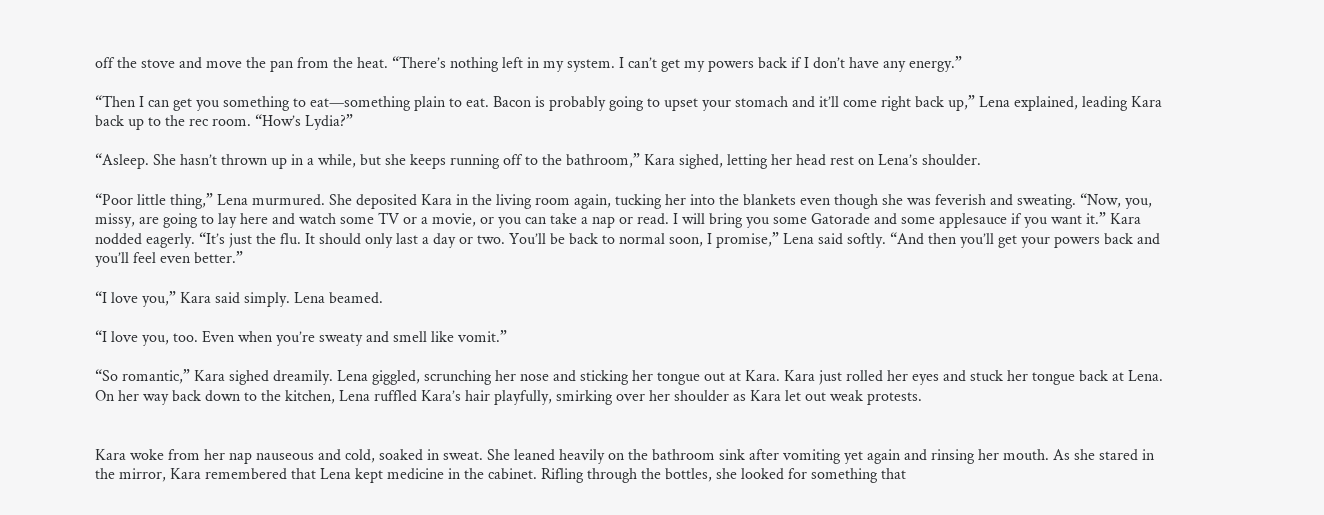off the stove and move the pan from the heat. “There’s nothing left in my system. I can’t get my powers back if I don’t have any energy.”

“Then I can get you something to eat—something plain to eat. Bacon is probably going to upset your stomach and it’ll come right back up,” Lena explained, leading Kara back up to the rec room. “How’s Lydia?”

“Asleep. She hasn’t thrown up in a while, but she keeps running off to the bathroom,” Kara sighed, letting her head rest on Lena’s shoulder.

“Poor little thing,” Lena murmured. She deposited Kara in the living room again, tucking her into the blankets even though she was feverish and sweating. “Now, you, missy, are going to lay here and watch some TV or a movie, or you can take a nap or read. I will bring you some Gatorade and some applesauce if you want it.” Kara nodded eagerly. “It’s just the flu. It should only last a day or two. You’ll be back to normal soon, I promise,” Lena said softly. “And then you’ll get your powers back and you’ll feel even better.”

“I love you,” Kara said simply. Lena beamed.

“I love you, too. Even when you’re sweaty and smell like vomit.”

“So romantic,” Kara sighed dreamily. Lena giggled, scrunching her nose and sticking her tongue out at Kara. Kara just rolled her eyes and stuck her tongue back at Lena. On her way back down to the kitchen, Lena ruffled Kara’s hair playfully, smirking over her shoulder as Kara let out weak protests.


Kara woke from her nap nauseous and cold, soaked in sweat. She leaned heavily on the bathroom sink after vomiting yet again and rinsing her mouth. As she stared in the mirror, Kara remembered that Lena kept medicine in the cabinet. Rifling through the bottles, she looked for something that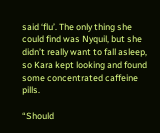said ‘flu’. The only thing she could find was Nyquil, but she didn’t really want to fall asleep, so Kara kept looking and found some concentrated caffeine pills.

“Should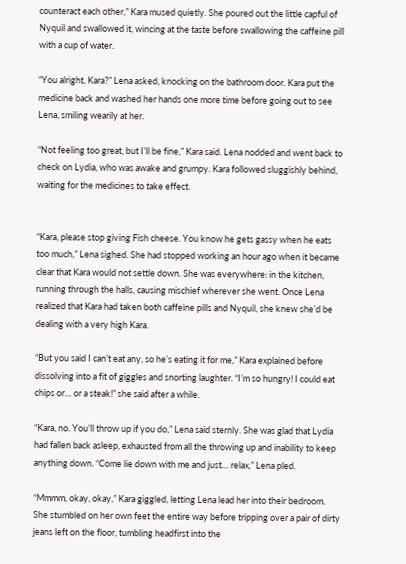counteract each other,” Kara mused quietly. She poured out the little capful of Nyquil and swallowed it, wincing at the taste before swallowing the caffeine pill with a cup of water.

“You alright, Kara?” Lena asked, knocking on the bathroom door. Kara put the medicine back and washed her hands one more time before going out to see Lena, smiling wearily at her.

“Not feeling too great, but I’ll be fine,” Kara said. Lena nodded and went back to check on Lydia, who was awake and grumpy. Kara followed sluggishly behind, waiting for the medicines to take effect.


“Kara, please stop giving Fish cheese. You know he gets gassy when he eats too much,” Lena sighed. She had stopped working an hour ago when it became clear that Kara would not settle down. She was everywhere: in the kitchen, running through the halls, causing mischief wherever she went. Once Lena realized that Kara had taken both caffeine pills and Nyquil, she knew she’d be dealing with a very high Kara.

“But you said I can’t eat any, so he’s eating it for me,” Kara explained before dissolving into a fit of giggles and snorting laughter. “I’m so hungry! I could eat chips or… or a steak!” she said after a while.

“Kara, no. You’ll throw up if you do,” Lena said sternly. She was glad that Lydia had fallen back asleep, exhausted from all the throwing up and inability to keep anything down. “Come lie down with me and just… relax,” Lena pled.

“Mmmm, okay, okay,” Kara giggled, letting Lena lead her into their bedroom. She stumbled on her own feet the entire way before tripping over a pair of dirty jeans left on the floor, tumbling headfirst into the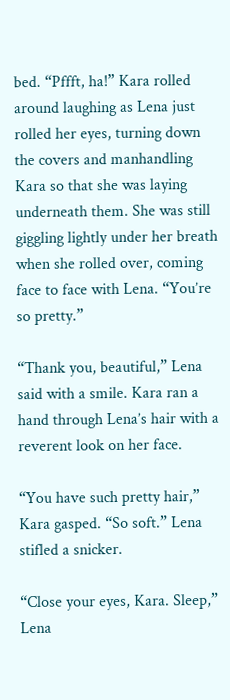bed. “Pffft, ha!” Kara rolled around laughing as Lena just rolled her eyes, turning down the covers and manhandling Kara so that she was laying underneath them. She was still giggling lightly under her breath when she rolled over, coming face to face with Lena. “You’re so pretty.”

“Thank you, beautiful,” Lena said with a smile. Kara ran a hand through Lena’s hair with a reverent look on her face.

“You have such pretty hair,” Kara gasped. “So soft.” Lena stifled a snicker.

“Close your eyes, Kara. Sleep,” Lena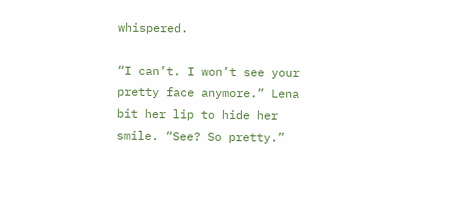whispered.

“I can’t. I won’t see your pretty face anymore.” Lena bit her lip to hide her smile. “See? So pretty.”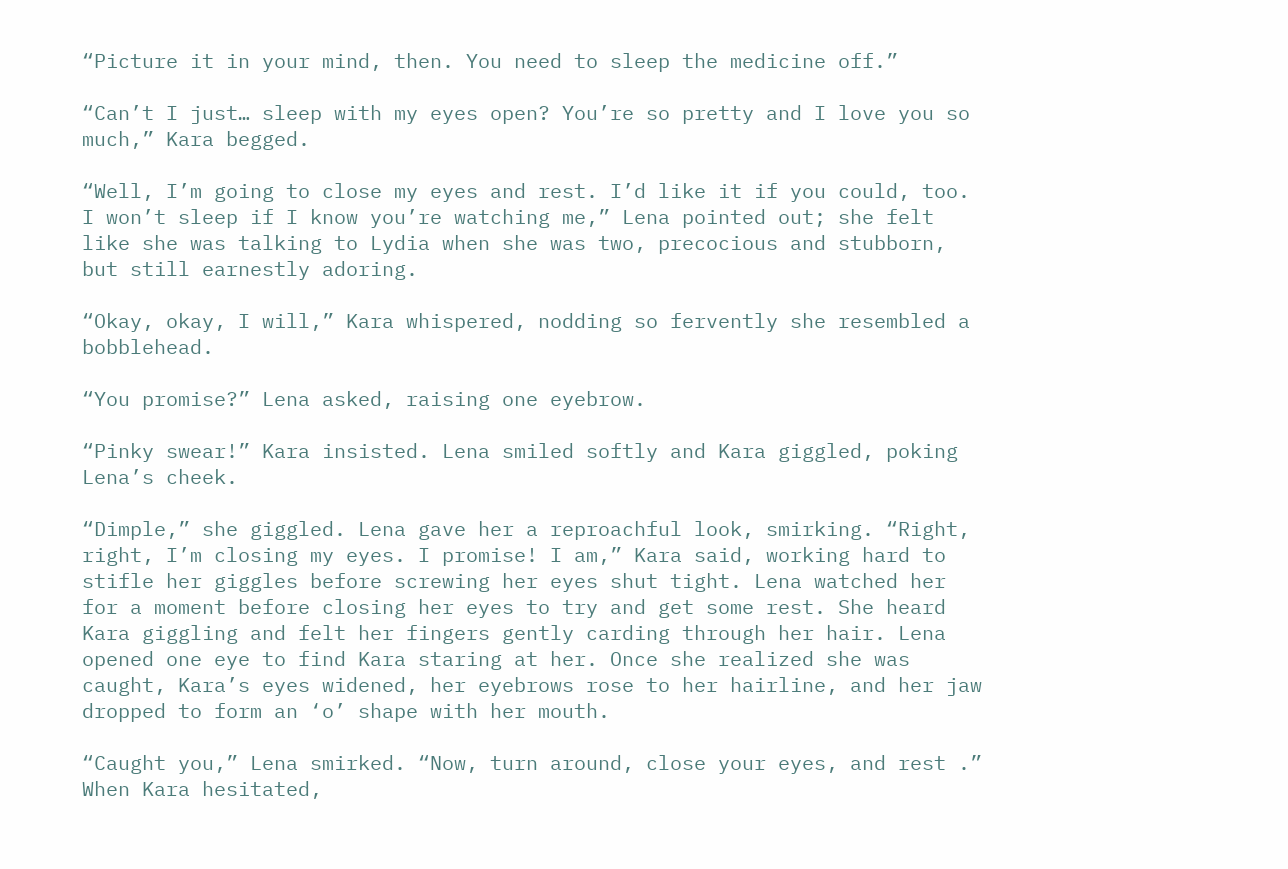“Picture it in your mind, then. You need to sleep the medicine off.”

“Can’t I just… sleep with my eyes open? You’re so pretty and I love you so much,” Kara begged.

“Well, I’m going to close my eyes and rest. I’d like it if you could, too. I won’t sleep if I know you’re watching me,” Lena pointed out; she felt like she was talking to Lydia when she was two, precocious and stubborn, but still earnestly adoring.

“Okay, okay, I will,” Kara whispered, nodding so fervently she resembled a bobblehead.

“You promise?” Lena asked, raising one eyebrow.

“Pinky swear!” Kara insisted. Lena smiled softly and Kara giggled, poking Lena’s cheek.

“Dimple,” she giggled. Lena gave her a reproachful look, smirking. “Right, right, I’m closing my eyes. I promise! I am,” Kara said, working hard to stifle her giggles before screwing her eyes shut tight. Lena watched her for a moment before closing her eyes to try and get some rest. She heard Kara giggling and felt her fingers gently carding through her hair. Lena opened one eye to find Kara staring at her. Once she realized she was caught, Kara’s eyes widened, her eyebrows rose to her hairline, and her jaw dropped to form an ‘o’ shape with her mouth.

“Caught you,” Lena smirked. “Now, turn around, close your eyes, and rest .” When Kara hesitated,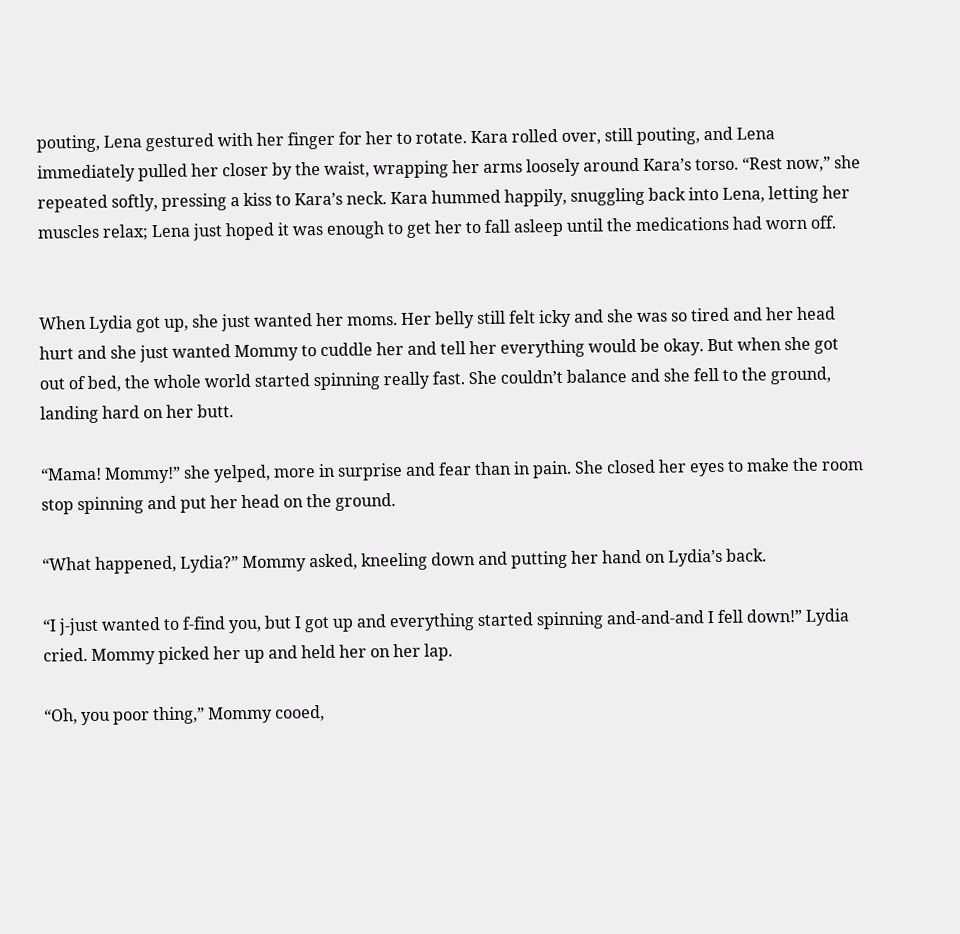pouting, Lena gestured with her finger for her to rotate. Kara rolled over, still pouting, and Lena immediately pulled her closer by the waist, wrapping her arms loosely around Kara’s torso. “Rest now,” she repeated softly, pressing a kiss to Kara’s neck. Kara hummed happily, snuggling back into Lena, letting her muscles relax; Lena just hoped it was enough to get her to fall asleep until the medications had worn off.


When Lydia got up, she just wanted her moms. Her belly still felt icky and she was so tired and her head hurt and she just wanted Mommy to cuddle her and tell her everything would be okay. But when she got out of bed, the whole world started spinning really fast. She couldn’t balance and she fell to the ground, landing hard on her butt.

“Mama! Mommy!” she yelped, more in surprise and fear than in pain. She closed her eyes to make the room stop spinning and put her head on the ground.

“What happened, Lydia?” Mommy asked, kneeling down and putting her hand on Lydia’s back.

“I j-just wanted to f-find you, but I got up and everything started spinning and-and-and I fell down!” Lydia cried. Mommy picked her up and held her on her lap.

“Oh, you poor thing,” Mommy cooed,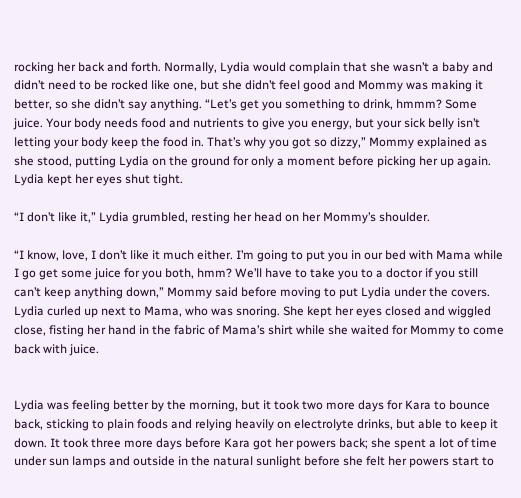rocking her back and forth. Normally, Lydia would complain that she wasn’t a baby and didn’t need to be rocked like one, but she didn’t feel good and Mommy was making it better, so she didn’t say anything. “Let’s get you something to drink, hmmm? Some juice. Your body needs food and nutrients to give you energy, but your sick belly isn’t letting your body keep the food in. That’s why you got so dizzy,” Mommy explained as she stood, putting Lydia on the ground for only a moment before picking her up again. Lydia kept her eyes shut tight.

“I don’t like it,” Lydia grumbled, resting her head on her Mommy’s shoulder.

“I know, love, I don’t like it much either. I’m going to put you in our bed with Mama while I go get some juice for you both, hmm? We’ll have to take you to a doctor if you still can’t keep anything down,” Mommy said before moving to put Lydia under the covers. Lydia curled up next to Mama, who was snoring. She kept her eyes closed and wiggled close, fisting her hand in the fabric of Mama’s shirt while she waited for Mommy to come back with juice.


Lydia was feeling better by the morning, but it took two more days for Kara to bounce back, sticking to plain foods and relying heavily on electrolyte drinks, but able to keep it down. It took three more days before Kara got her powers back; she spent a lot of time under sun lamps and outside in the natural sunlight before she felt her powers start to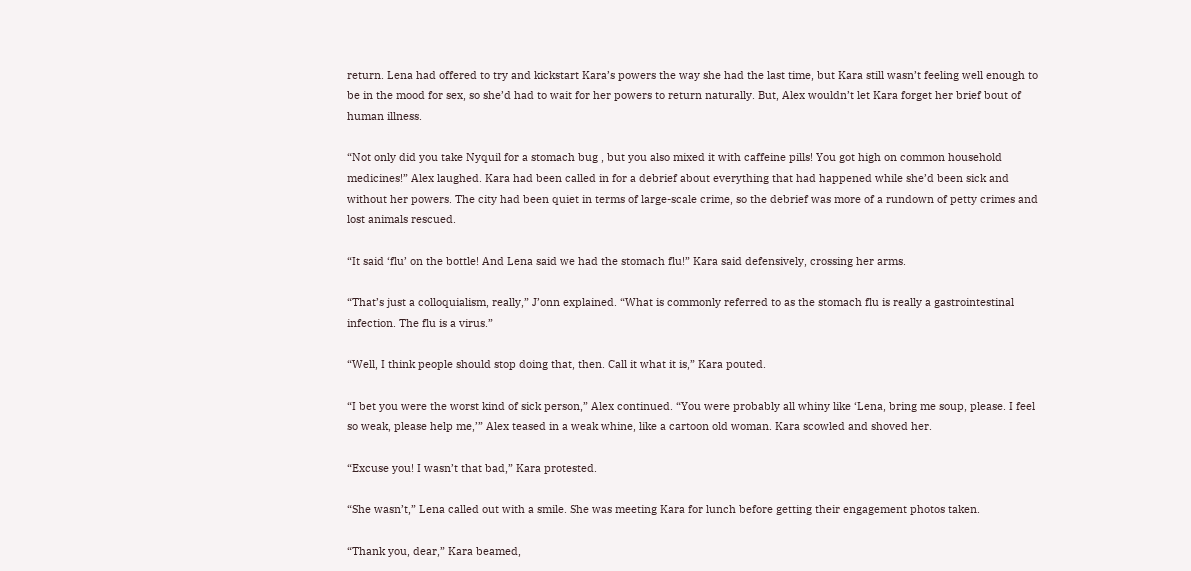return. Lena had offered to try and kickstart Kara’s powers the way she had the last time, but Kara still wasn’t feeling well enough to be in the mood for sex, so she’d had to wait for her powers to return naturally. But, Alex wouldn’t let Kara forget her brief bout of human illness.

“Not only did you take Nyquil for a stomach bug , but you also mixed it with caffeine pills! You got high on common household medicines!” Alex laughed. Kara had been called in for a debrief about everything that had happened while she’d been sick and without her powers. The city had been quiet in terms of large-scale crime, so the debrief was more of a rundown of petty crimes and lost animals rescued.

“It said ‘flu’ on the bottle! And Lena said we had the stomach flu!” Kara said defensively, crossing her arms.

“That’s just a colloquialism, really,” J’onn explained. “What is commonly referred to as the stomach flu is really a gastrointestinal infection. The flu is a virus.”

“Well, I think people should stop doing that, then. Call it what it is,” Kara pouted.

“I bet you were the worst kind of sick person,” Alex continued. “You were probably all whiny like ‘Lena, bring me soup, please. I feel so weak, please help me,’” Alex teased in a weak whine, like a cartoon old woman. Kara scowled and shoved her.

“Excuse you! I wasn’t that bad,” Kara protested.

“She wasn’t,” Lena called out with a smile. She was meeting Kara for lunch before getting their engagement photos taken.

“Thank you, dear,” Kara beamed,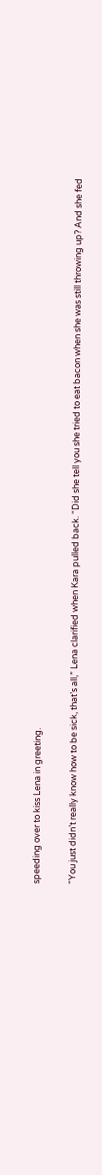speeding over to kiss Lena in greeting.

“You just didn’t really know how to be sick, that’s all,” Lena clarified when Kara pulled back. “Did she tell you she tried to eat bacon when she was still throwing up? And she fed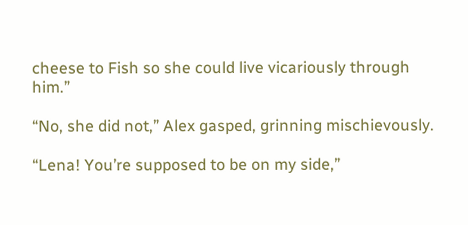cheese to Fish so she could live vicariously through him.”

“No, she did not,” Alex gasped, grinning mischievously.

“Lena! You’re supposed to be on my side,”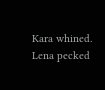Kara whined. Lena pecked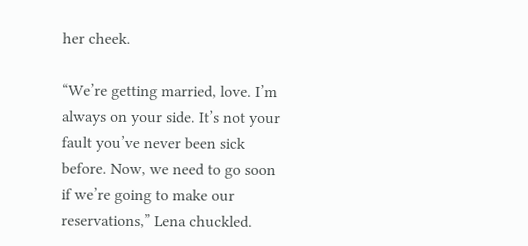her cheek.

“We’re getting married, love. I’m always on your side. It’s not your fault you’ve never been sick before. Now, we need to go soon if we’re going to make our reservations,” Lena chuckled.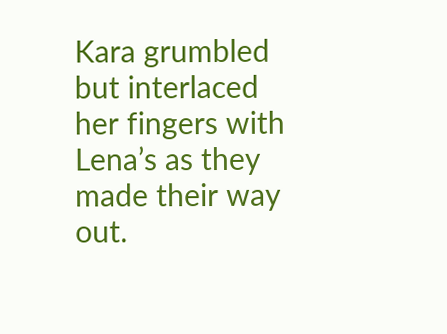Kara grumbled but interlaced her fingers with Lena’s as they made their way out.